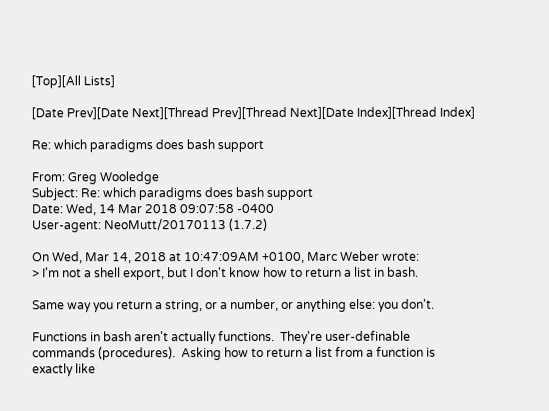[Top][All Lists]

[Date Prev][Date Next][Thread Prev][Thread Next][Date Index][Thread Index]

Re: which paradigms does bash support

From: Greg Wooledge
Subject: Re: which paradigms does bash support
Date: Wed, 14 Mar 2018 09:07:58 -0400
User-agent: NeoMutt/20170113 (1.7.2)

On Wed, Mar 14, 2018 at 10:47:09AM +0100, Marc Weber wrote:
> I'm not a shell export, but I don't know how to return a list in bash.

Same way you return a string, or a number, or anything else: you don't.

Functions in bash aren't actually functions.  They're user-definable
commands (procedures).  Asking how to return a list from a function is
exactly like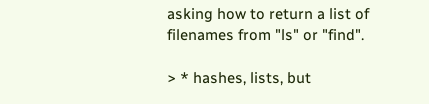asking how to return a list of filenames from "ls" or "find".

> * hashes, lists, but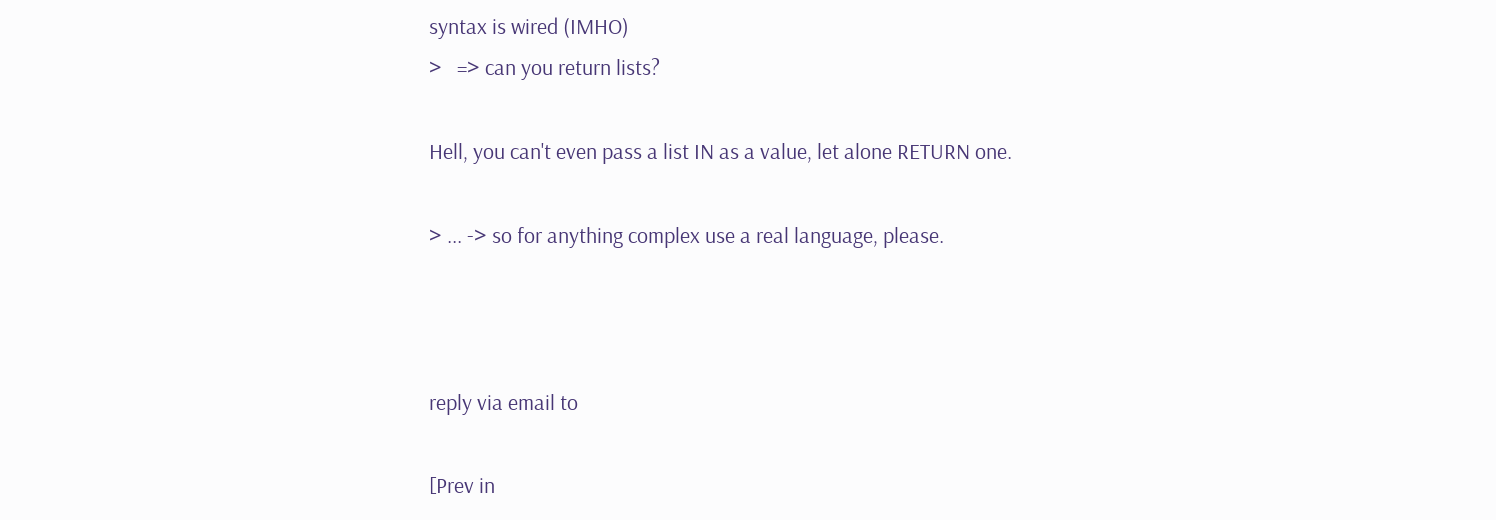syntax is wired (IMHO)
>   => can you return lists?

Hell, you can't even pass a list IN as a value, let alone RETURN one.

> ... -> so for anything complex use a real language, please.



reply via email to

[Prev in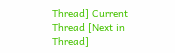Thread] Current Thread [Next in Thread]